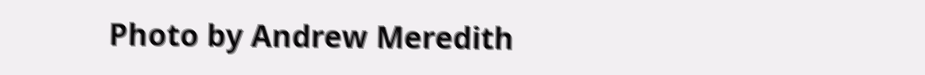Photo by Andrew Meredith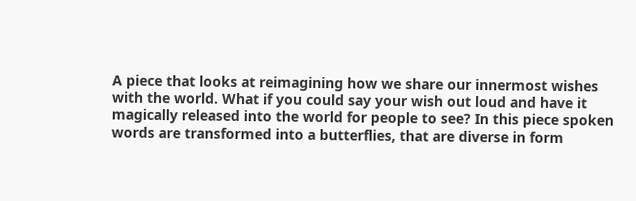A piece that looks at reimagining how we share our innermost wishes with the world. What if you could say your wish out loud and have it magically released into the world for people to see? In this piece spoken words are transformed into a butterflies, that are diverse in form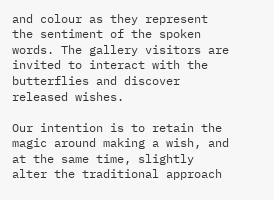and colour as they represent the sentiment of the spoken words. The gallery visitors are invited to interact with the butterflies and discover released wishes.

Our intention is to retain the magic around making a wish, and at the same time, slightly alter the traditional approach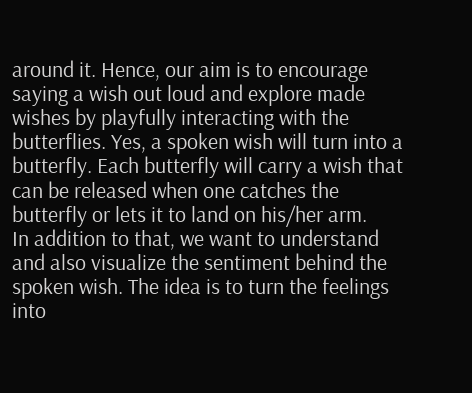around it. Hence, our aim is to encourage saying a wish out loud and explore made wishes by playfully interacting with the butterflies. Yes, a spoken wish will turn into a butterfly. Each butterfly will carry a wish that can be released when one catches the butterfly or lets it to land on his/her arm.
In addition to that, we want to understand and also visualize the sentiment behind the spoken wish. The idea is to turn the feelings into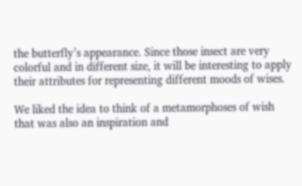the butterfly’s appearance. Since those insect are very colorful and in different size, it will be interesting to apply their attributes for representing different moods of wises.

We liked the idea to think of a metamorphoses of wish that was also an inspiration and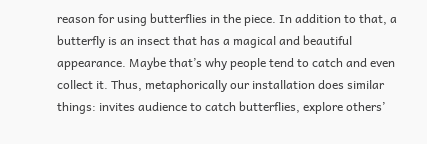reason for using butterflies in the piece. In addition to that, a butterfly is an insect that has a magical and beautiful appearance. Maybe that’s why people tend to catch and even collect it. Thus, metaphorically our installation does similar things: invites audience to catch butterflies, explore others’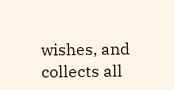wishes, and collects all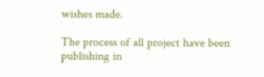wishes made.

The process of all project have been publishing in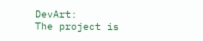DevArt:
The project is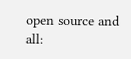open source and all: